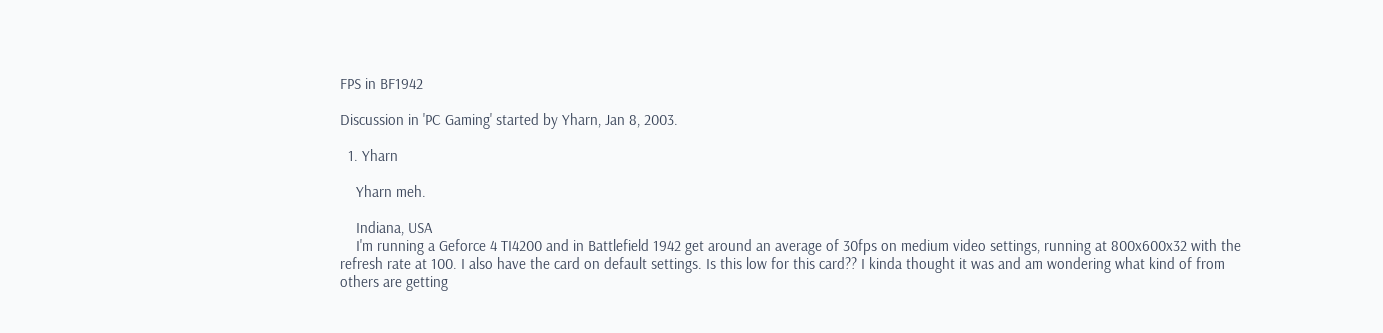FPS in BF1942

Discussion in 'PC Gaming' started by Yharn, Jan 8, 2003.

  1. Yharn

    Yharn meh.

    Indiana, USA
    I'm running a Geforce 4 TI4200 and in Battlefield 1942 get around an average of 30fps on medium video settings, running at 800x600x32 with the refresh rate at 100. I also have the card on default settings. Is this low for this card?? I kinda thought it was and am wondering what kind of from others are getting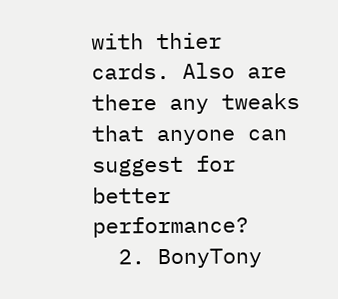with thier cards. Also are there any tweaks that anyone can suggest for better performance?
  2. BonyTony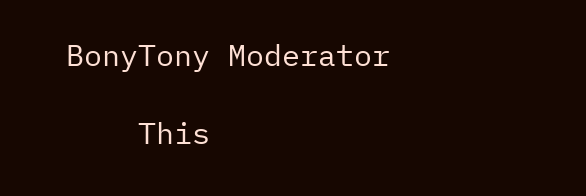BonyTony Moderator

    This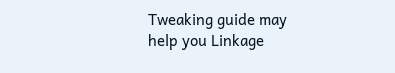Tweaking guide may help you Linkage